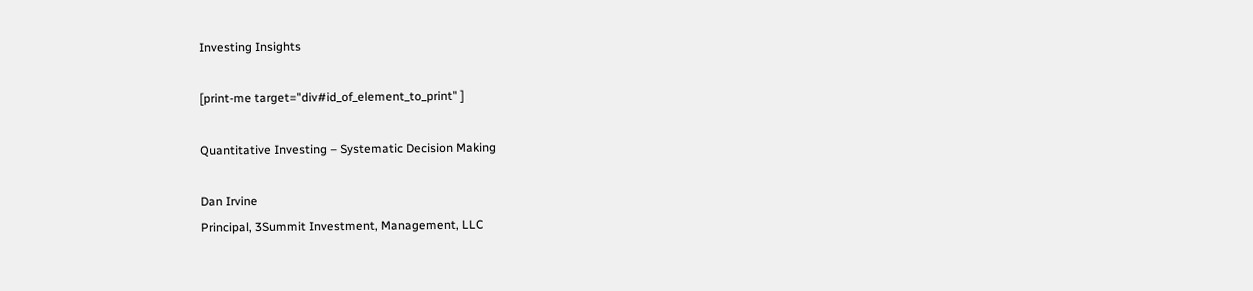Investing Insights

[print-me target="div#id_of_element_to_print" ]

Quantitative Investing – Systematic Decision Making

Dan Irvine
Principal, 3Summit Investment, Management, LLC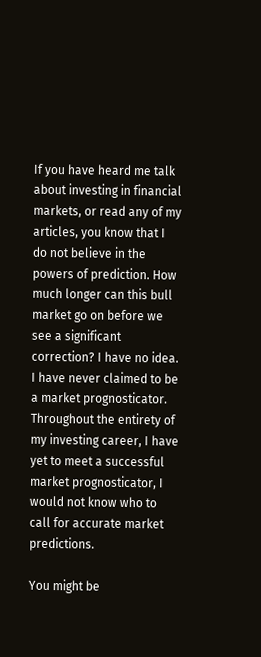If you have heard me talk about investing in financial markets, or read any of my articles, you know that I do not believe in the powers of prediction. How much longer can this bull market go on before we see a significant correction? I have no idea. I have never claimed to be a market prognosticator. Throughout the entirety of my investing career, I have yet to meet a successful market prognosticator, I would not know who to call for accurate market predictions.

You might be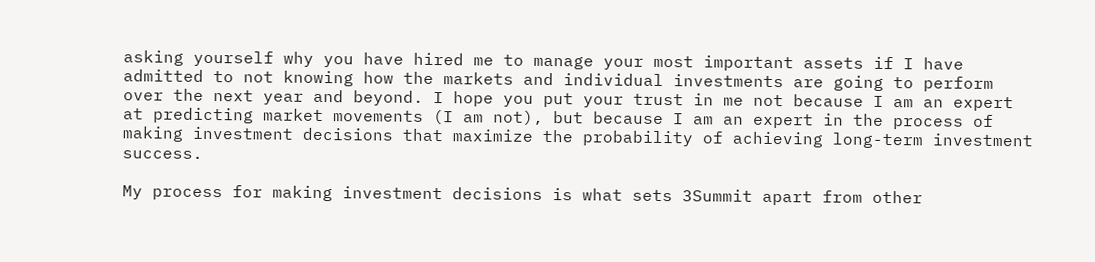asking yourself why you have hired me to manage your most important assets if I have admitted to not knowing how the markets and individual investments are going to perform over the next year and beyond. I hope you put your trust in me not because I am an expert at predicting market movements (I am not), but because I am an expert in the process of making investment decisions that maximize the probability of achieving long-term investment success.

My process for making investment decisions is what sets 3Summit apart from other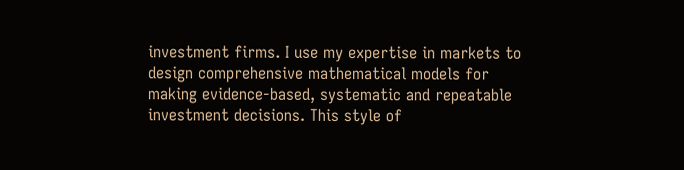investment firms. I use my expertise in markets to design comprehensive mathematical models for making evidence-based, systematic and repeatable investment decisions. This style of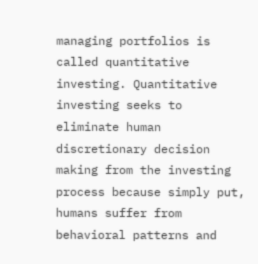managing portfolios is called quantitative investing. Quantitative investing seeks to eliminate human discretionary decision making from the investing process because simply put, humans suffer from behavioral patterns and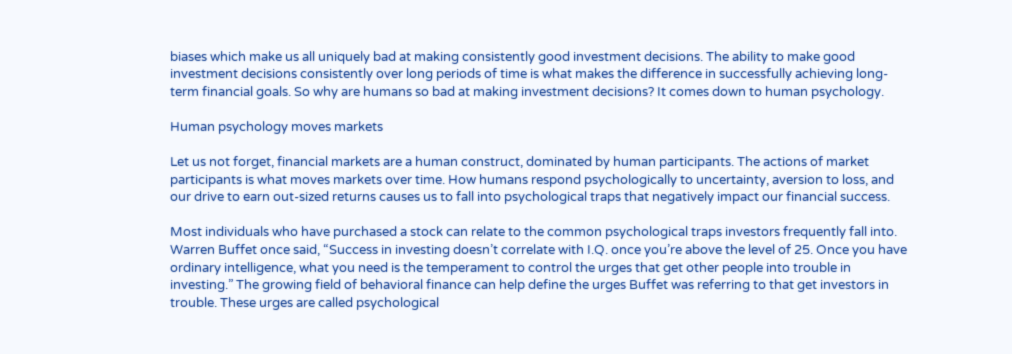biases which make us all uniquely bad at making consistently good investment decisions. The ability to make good investment decisions consistently over long periods of time is what makes the difference in successfully achieving long-term financial goals. So why are humans so bad at making investment decisions? It comes down to human psychology.

Human psychology moves markets

Let us not forget, financial markets are a human construct, dominated by human participants. The actions of market participants is what moves markets over time. How humans respond psychologically to uncertainty, aversion to loss, and our drive to earn out-sized returns causes us to fall into psychological traps that negatively impact our financial success.

Most individuals who have purchased a stock can relate to the common psychological traps investors frequently fall into. Warren Buffet once said, “Success in investing doesn’t correlate with I.Q. once you’re above the level of 25. Once you have ordinary intelligence, what you need is the temperament to control the urges that get other people into trouble in investing.” The growing field of behavioral finance can help define the urges Buffet was referring to that get investors in trouble. These urges are called psychological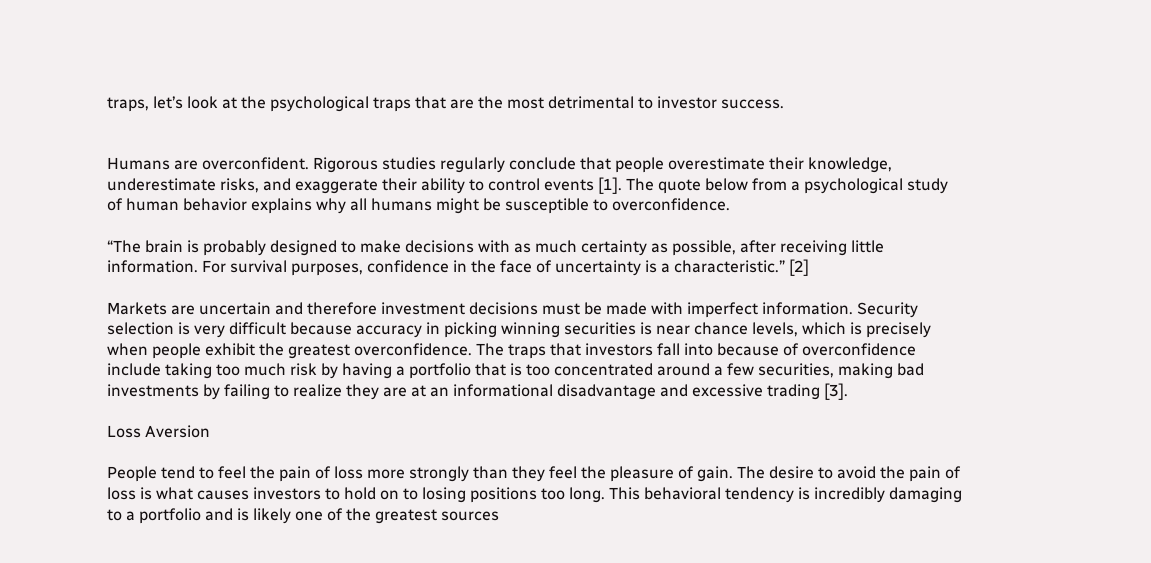traps, let’s look at the psychological traps that are the most detrimental to investor success.


Humans are overconfident. Rigorous studies regularly conclude that people overestimate their knowledge, underestimate risks, and exaggerate their ability to control events [1]. The quote below from a psychological study of human behavior explains why all humans might be susceptible to overconfidence.

“The brain is probably designed to make decisions with as much certainty as possible, after receiving little information. For survival purposes, confidence in the face of uncertainty is a characteristic.” [2]

Markets are uncertain and therefore investment decisions must be made with imperfect information. Security selection is very difficult because accuracy in picking winning securities is near chance levels, which is precisely when people exhibit the greatest overconfidence. The traps that investors fall into because of overconfidence include taking too much risk by having a portfolio that is too concentrated around a few securities, making bad investments by failing to realize they are at an informational disadvantage and excessive trading [3].

Loss Aversion

People tend to feel the pain of loss more strongly than they feel the pleasure of gain. The desire to avoid the pain of loss is what causes investors to hold on to losing positions too long. This behavioral tendency is incredibly damaging to a portfolio and is likely one of the greatest sources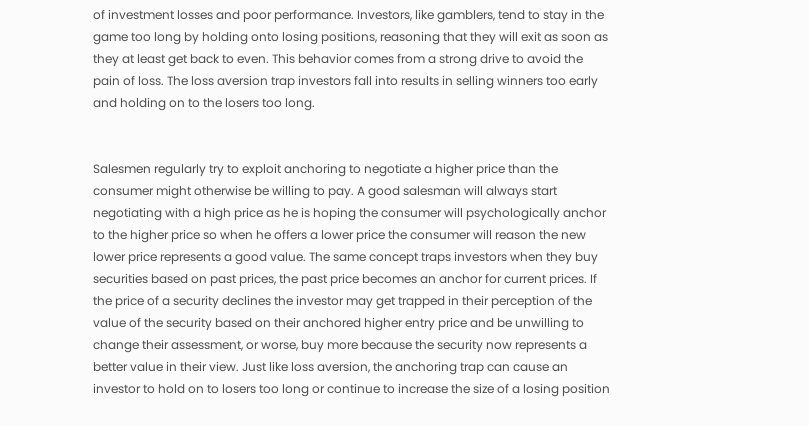of investment losses and poor performance. Investors, like gamblers, tend to stay in the game too long by holding onto losing positions, reasoning that they will exit as soon as they at least get back to even. This behavior comes from a strong drive to avoid the pain of loss. The loss aversion trap investors fall into results in selling winners too early and holding on to the losers too long.


Salesmen regularly try to exploit anchoring to negotiate a higher price than the consumer might otherwise be willing to pay. A good salesman will always start negotiating with a high price as he is hoping the consumer will psychologically anchor to the higher price so when he offers a lower price the consumer will reason the new lower price represents a good value. The same concept traps investors when they buy securities based on past prices, the past price becomes an anchor for current prices. If the price of a security declines the investor may get trapped in their perception of the value of the security based on their anchored higher entry price and be unwilling to change their assessment, or worse, buy more because the security now represents a better value in their view. Just like loss aversion, the anchoring trap can cause an investor to hold on to losers too long or continue to increase the size of a losing position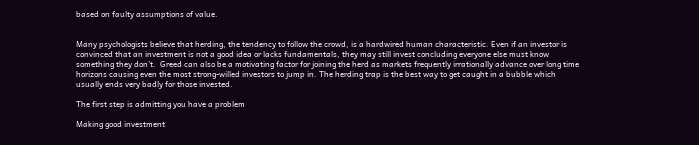based on faulty assumptions of value.


Many psychologists believe that herding, the tendency to follow the crowd, is a hardwired human characteristic. Even if an investor is convinced that an investment is not a good idea or lacks fundamentals, they may still invest concluding everyone else must know something they don’t.  Greed can also be a motivating factor for joining the herd as markets frequently irrationally advance over long time horizons causing even the most strong-willed investors to jump in. The herding trap is the best way to get caught in a bubble which usually ends very badly for those invested.

The first step is admitting you have a problem

Making good investment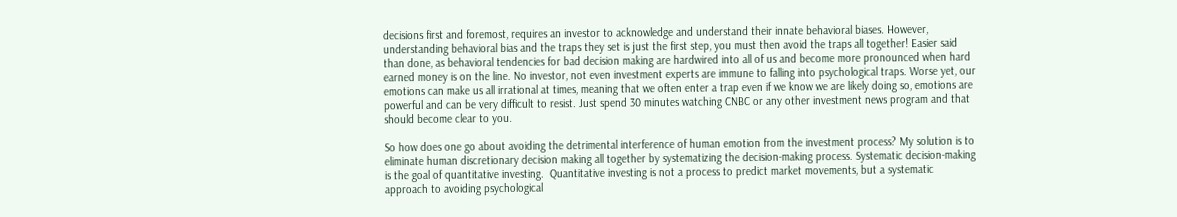decisions first and foremost, requires an investor to acknowledge and understand their innate behavioral biases. However, understanding behavioral bias and the traps they set is just the first step, you must then avoid the traps all together! Easier said than done, as behavioral tendencies for bad decision making are hardwired into all of us and become more pronounced when hard earned money is on the line. No investor, not even investment experts are immune to falling into psychological traps. Worse yet, our emotions can make us all irrational at times, meaning that we often enter a trap even if we know we are likely doing so, emotions are powerful and can be very difficult to resist. Just spend 30 minutes watching CNBC or any other investment news program and that should become clear to you.

So how does one go about avoiding the detrimental interference of human emotion from the investment process? My solution is to eliminate human discretionary decision making all together by systematizing the decision-making process. Systematic decision-making is the goal of quantitative investing.  Quantitative investing is not a process to predict market movements, but a systematic approach to avoiding psychological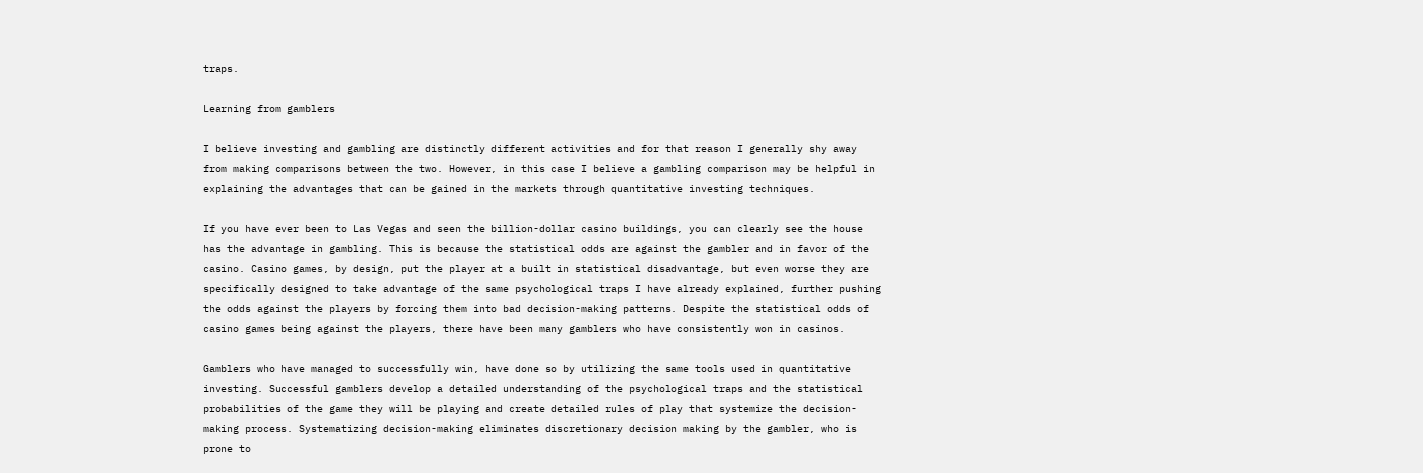traps.

Learning from gamblers

I believe investing and gambling are distinctly different activities and for that reason I generally shy away from making comparisons between the two. However, in this case I believe a gambling comparison may be helpful in explaining the advantages that can be gained in the markets through quantitative investing techniques.

If you have ever been to Las Vegas and seen the billion-dollar casino buildings, you can clearly see the house has the advantage in gambling. This is because the statistical odds are against the gambler and in favor of the casino. Casino games, by design, put the player at a built in statistical disadvantage, but even worse they are specifically designed to take advantage of the same psychological traps I have already explained, further pushing the odds against the players by forcing them into bad decision-making patterns. Despite the statistical odds of casino games being against the players, there have been many gamblers who have consistently won in casinos.

Gamblers who have managed to successfully win, have done so by utilizing the same tools used in quantitative investing. Successful gamblers develop a detailed understanding of the psychological traps and the statistical probabilities of the game they will be playing and create detailed rules of play that systemize the decision-making process. Systematizing decision-making eliminates discretionary decision making by the gambler, who is prone to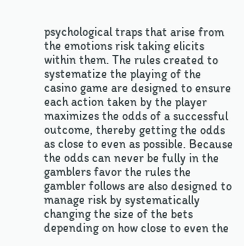psychological traps that arise from the emotions risk taking elicits within them. The rules created to systematize the playing of the casino game are designed to ensure each action taken by the player maximizes the odds of a successful outcome, thereby getting the odds as close to even as possible. Because the odds can never be fully in the gamblers favor the rules the gambler follows are also designed to manage risk by systematically changing the size of the bets depending on how close to even the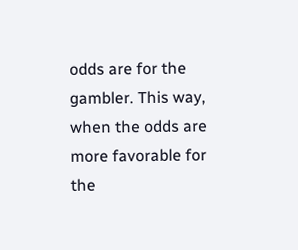odds are for the gambler. This way, when the odds are more favorable for the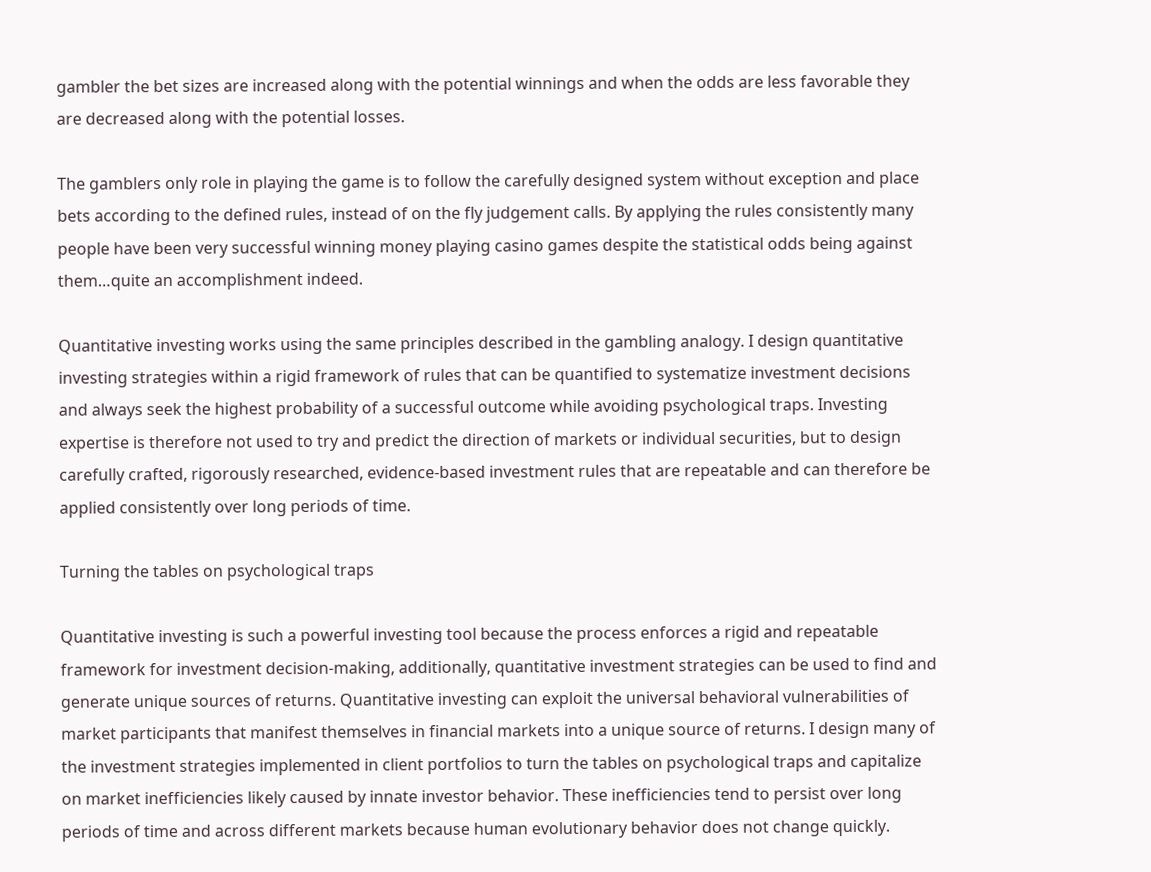gambler the bet sizes are increased along with the potential winnings and when the odds are less favorable they are decreased along with the potential losses.

The gamblers only role in playing the game is to follow the carefully designed system without exception and place bets according to the defined rules, instead of on the fly judgement calls. By applying the rules consistently many people have been very successful winning money playing casino games despite the statistical odds being against them…quite an accomplishment indeed.

Quantitative investing works using the same principles described in the gambling analogy. I design quantitative investing strategies within a rigid framework of rules that can be quantified to systematize investment decisions and always seek the highest probability of a successful outcome while avoiding psychological traps. Investing expertise is therefore not used to try and predict the direction of markets or individual securities, but to design carefully crafted, rigorously researched, evidence-based investment rules that are repeatable and can therefore be applied consistently over long periods of time.

Turning the tables on psychological traps

Quantitative investing is such a powerful investing tool because the process enforces a rigid and repeatable framework for investment decision-making, additionally, quantitative investment strategies can be used to find and generate unique sources of returns. Quantitative investing can exploit the universal behavioral vulnerabilities of market participants that manifest themselves in financial markets into a unique source of returns. I design many of the investment strategies implemented in client portfolios to turn the tables on psychological traps and capitalize on market inefficiencies likely caused by innate investor behavior. These inefficiencies tend to persist over long periods of time and across different markets because human evolutionary behavior does not change quickly.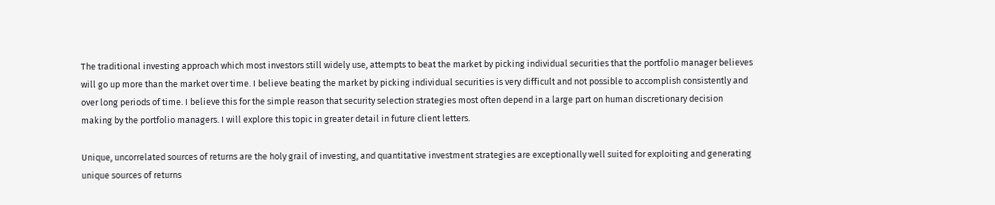The traditional investing approach which most investors still widely use, attempts to beat the market by picking individual securities that the portfolio manager believes will go up more than the market over time. I believe beating the market by picking individual securities is very difficult and not possible to accomplish consistently and over long periods of time. I believe this for the simple reason that security selection strategies most often depend in a large part on human discretionary decision making by the portfolio managers. I will explore this topic in greater detail in future client letters.

Unique, uncorrelated sources of returns are the holy grail of investing, and quantitative investment strategies are exceptionally well suited for exploiting and generating unique sources of returns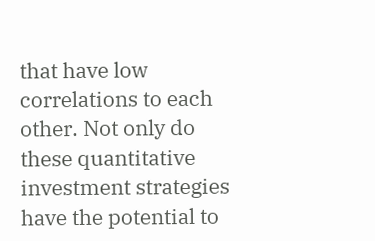that have low correlations to each other. Not only do these quantitative investment strategies have the potential to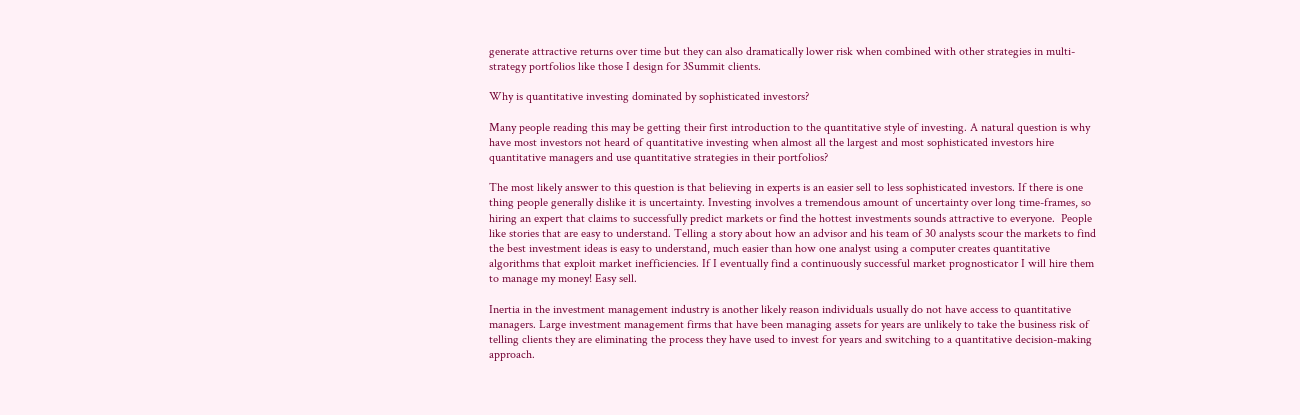generate attractive returns over time but they can also dramatically lower risk when combined with other strategies in multi-strategy portfolios like those I design for 3Summit clients.

Why is quantitative investing dominated by sophisticated investors?

Many people reading this may be getting their first introduction to the quantitative style of investing. A natural question is why have most investors not heard of quantitative investing when almost all the largest and most sophisticated investors hire quantitative managers and use quantitative strategies in their portfolios?

The most likely answer to this question is that believing in experts is an easier sell to less sophisticated investors. If there is one thing people generally dislike it is uncertainty. Investing involves a tremendous amount of uncertainty over long time-frames, so hiring an expert that claims to successfully predict markets or find the hottest investments sounds attractive to everyone.  People like stories that are easy to understand. Telling a story about how an advisor and his team of 30 analysts scour the markets to find the best investment ideas is easy to understand, much easier than how one analyst using a computer creates quantitative algorithms that exploit market inefficiencies. If I eventually find a continuously successful market prognosticator I will hire them to manage my money! Easy sell.

Inertia in the investment management industry is another likely reason individuals usually do not have access to quantitative managers. Large investment management firms that have been managing assets for years are unlikely to take the business risk of telling clients they are eliminating the process they have used to invest for years and switching to a quantitative decision-making approach.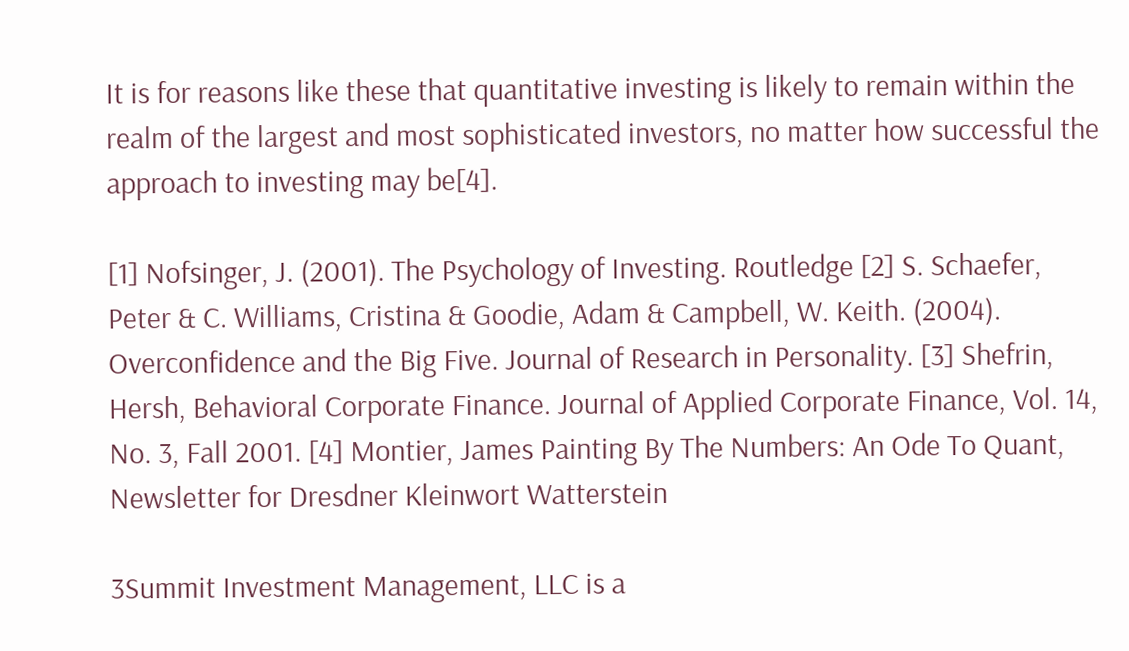It is for reasons like these that quantitative investing is likely to remain within the realm of the largest and most sophisticated investors, no matter how successful the approach to investing may be[4].

[1] Nofsinger, J. (2001). The Psychology of Investing. Routledge [2] S. Schaefer, Peter & C. Williams, Cristina & Goodie, Adam & Campbell, W. Keith. (2004). Overconfidence and the Big Five. Journal of Research in Personality. [3] Shefrin, Hersh, Behavioral Corporate Finance. Journal of Applied Corporate Finance, Vol. 14, No. 3, Fall 2001. [4] Montier, James Painting By The Numbers: An Ode To Quant, Newsletter for Dresdner Kleinwort Watterstein

3Summit Investment Management, LLC is a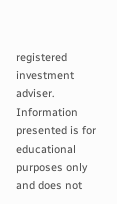registered investment adviser.  Information presented is for educational purposes only and does not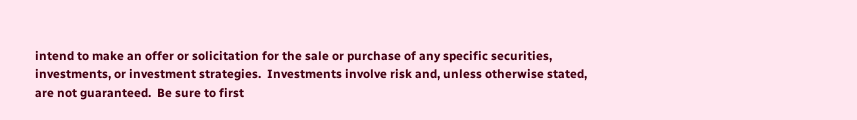intend to make an offer or solicitation for the sale or purchase of any specific securities, investments, or investment strategies.  Investments involve risk and, unless otherwise stated, are not guaranteed.  Be sure to first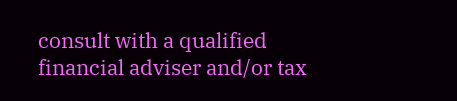consult with a qualified financial adviser and/or tax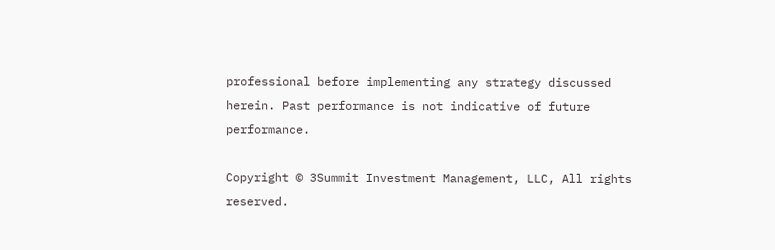professional before implementing any strategy discussed herein. Past performance is not indicative of future performance.

Copyright © 3Summit Investment Management, LLC, All rights reserved.